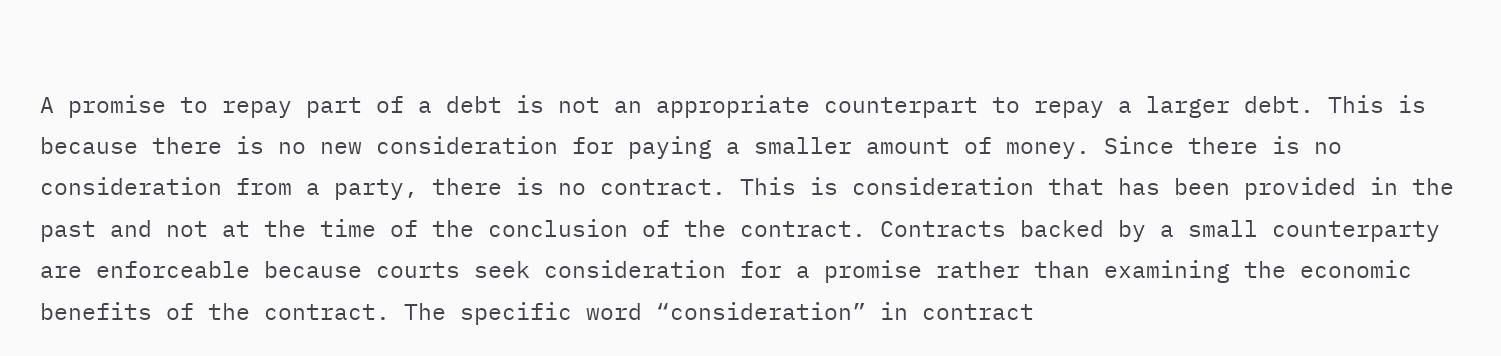A promise to repay part of a debt is not an appropriate counterpart to repay a larger debt. This is because there is no new consideration for paying a smaller amount of money. Since there is no consideration from a party, there is no contract. This is consideration that has been provided in the past and not at the time of the conclusion of the contract. Contracts backed by a small counterparty are enforceable because courts seek consideration for a promise rather than examining the economic benefits of the contract. The specific word “consideration” in contract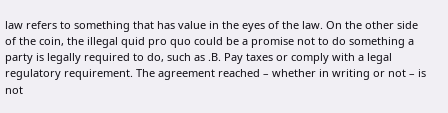law refers to something that has value in the eyes of the law. On the other side of the coin, the illegal quid pro quo could be a promise not to do something a party is legally required to do, such as .B. Pay taxes or comply with a legal regulatory requirement. The agreement reached – whether in writing or not – is not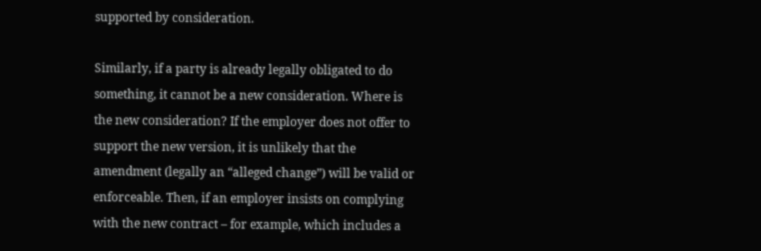supported by consideration.

Similarly, if a party is already legally obligated to do something, it cannot be a new consideration. Where is the new consideration? If the employer does not offer to support the new version, it is unlikely that the amendment (legally an “alleged change”) will be valid or enforceable. Then, if an employer insists on complying with the new contract – for example, which includes a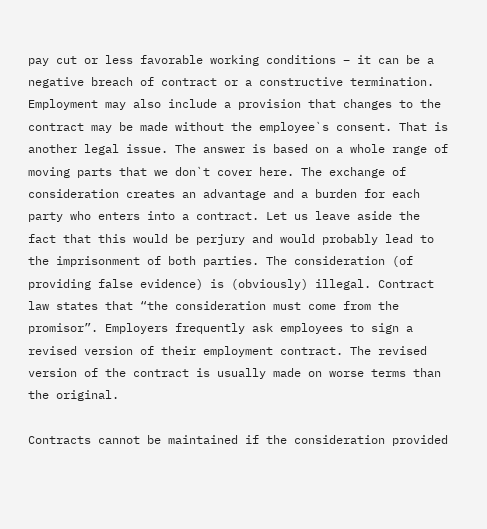pay cut or less favorable working conditions – it can be a negative breach of contract or a constructive termination. Employment may also include a provision that changes to the contract may be made without the employee`s consent. That is another legal issue. The answer is based on a whole range of moving parts that we don`t cover here. The exchange of consideration creates an advantage and a burden for each party who enters into a contract. Let us leave aside the fact that this would be perjury and would probably lead to the imprisonment of both parties. The consideration (of providing false evidence) is (obviously) illegal. Contract law states that “the consideration must come from the promisor”. Employers frequently ask employees to sign a revised version of their employment contract. The revised version of the contract is usually made on worse terms than the original.

Contracts cannot be maintained if the consideration provided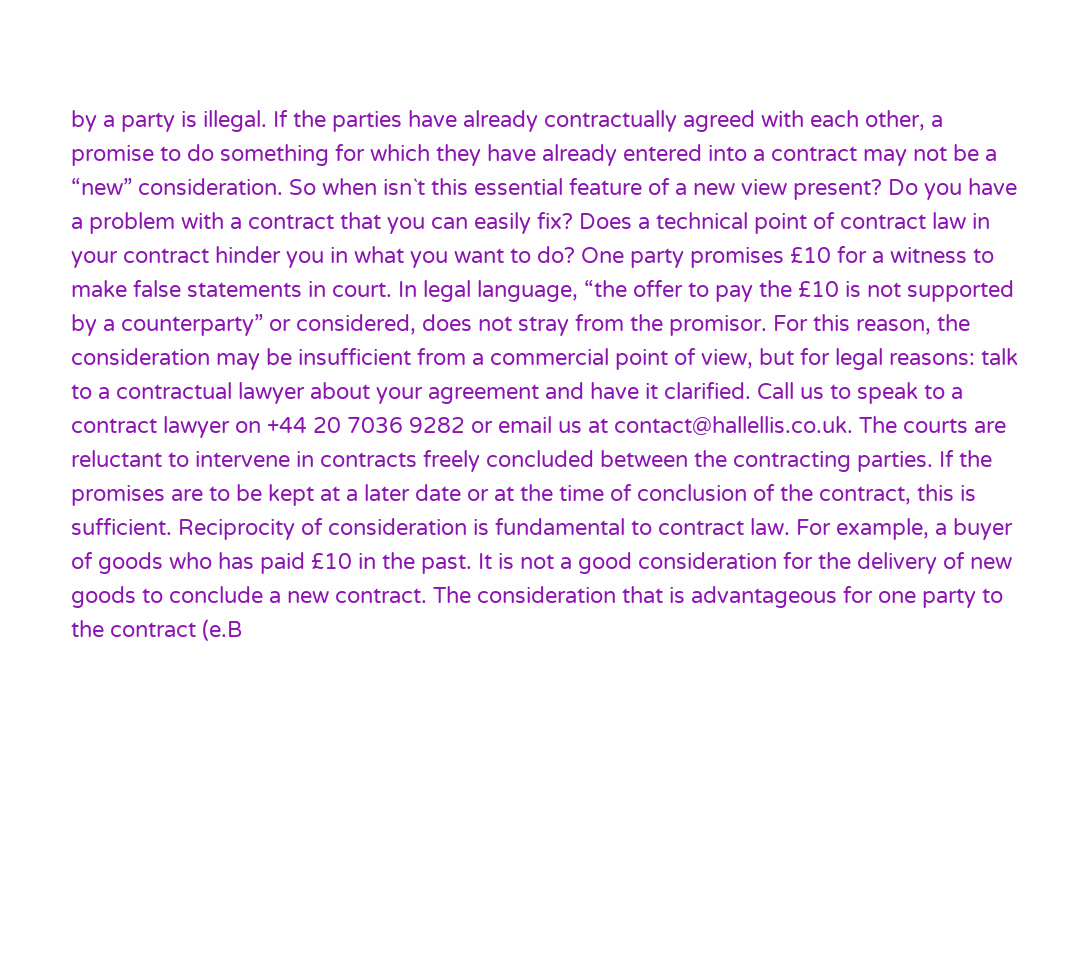by a party is illegal. If the parties have already contractually agreed with each other, a promise to do something for which they have already entered into a contract may not be a “new” consideration. So when isn`t this essential feature of a new view present? Do you have a problem with a contract that you can easily fix? Does a technical point of contract law in your contract hinder you in what you want to do? One party promises £10 for a witness to make false statements in court. In legal language, “the offer to pay the £10 is not supported by a counterparty” or considered, does not stray from the promisor. For this reason, the consideration may be insufficient from a commercial point of view, but for legal reasons: talk to a contractual lawyer about your agreement and have it clarified. Call us to speak to a contract lawyer on +44 20 7036 9282 or email us at contact@hallellis.co.uk. The courts are reluctant to intervene in contracts freely concluded between the contracting parties. If the promises are to be kept at a later date or at the time of conclusion of the contract, this is sufficient. Reciprocity of consideration is fundamental to contract law. For example, a buyer of goods who has paid £10 in the past. It is not a good consideration for the delivery of new goods to conclude a new contract. The consideration that is advantageous for one party to the contract (e.B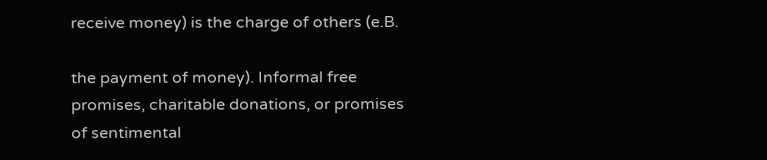receive money) is the charge of others (e.B.

the payment of money). Informal free promises, charitable donations, or promises of sentimental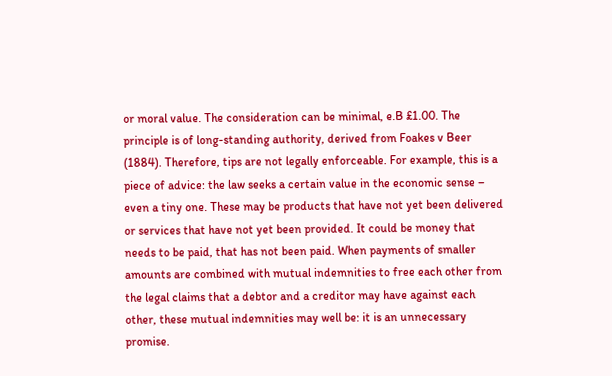or moral value. The consideration can be minimal, e.B £1.00. The principle is of long-standing authority, derived from Foakes v Beer (1884). Therefore, tips are not legally enforceable. For example, this is a piece of advice: the law seeks a certain value in the economic sense – even a tiny one. These may be products that have not yet been delivered or services that have not yet been provided. It could be money that needs to be paid, that has not been paid. When payments of smaller amounts are combined with mutual indemnities to free each other from the legal claims that a debtor and a creditor may have against each other, these mutual indemnities may well be: it is an unnecessary promise.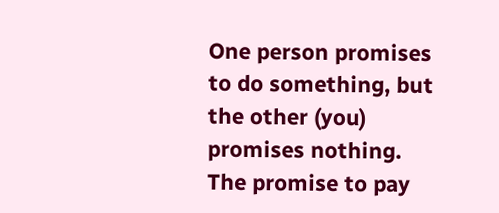One person promises to do something, but the other (you) promises nothing. The promise to pay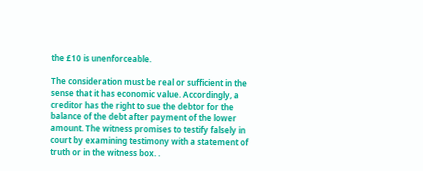the £10 is unenforceable.

The consideration must be real or sufficient in the sense that it has economic value. Accordingly, a creditor has the right to sue the debtor for the balance of the debt after payment of the lower amount. The witness promises to testify falsely in court by examining testimony with a statement of truth or in the witness box. .